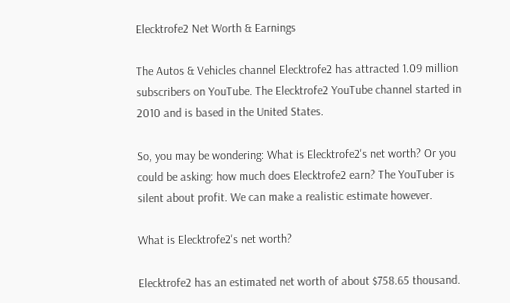Elecktrofe2 Net Worth & Earnings

The Autos & Vehicles channel Elecktrofe2 has attracted 1.09 million subscribers on YouTube. The Elecktrofe2 YouTube channel started in 2010 and is based in the United States.

So, you may be wondering: What is Elecktrofe2's net worth? Or you could be asking: how much does Elecktrofe2 earn? The YouTuber is silent about profit. We can make a realistic estimate however.

What is Elecktrofe2's net worth?

Elecktrofe2 has an estimated net worth of about $758.65 thousand.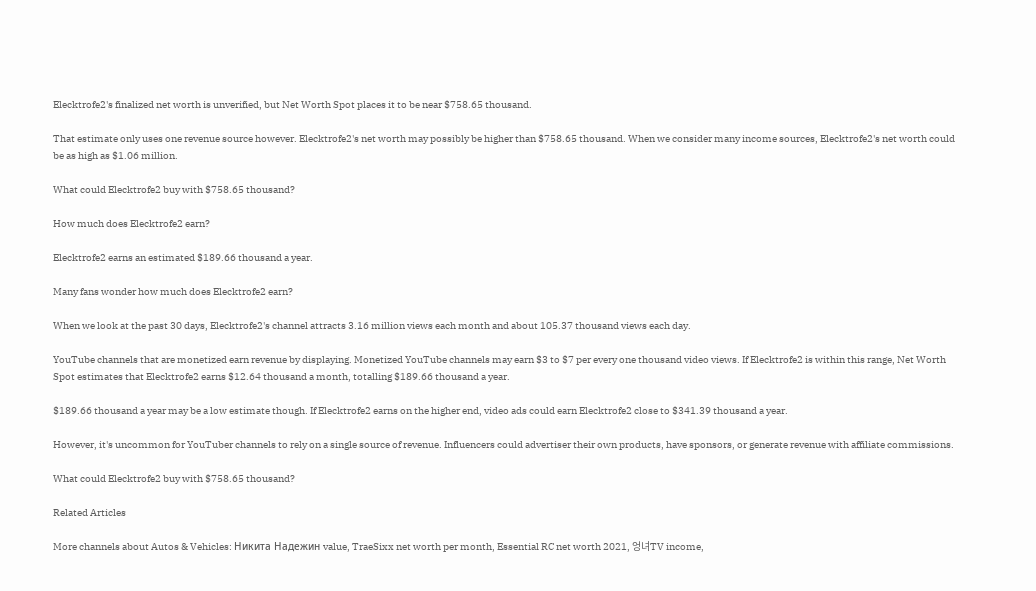Elecktrofe2's finalized net worth is unverified, but Net Worth Spot places it to be near $758.65 thousand.

That estimate only uses one revenue source however. Elecktrofe2's net worth may possibly be higher than $758.65 thousand. When we consider many income sources, Elecktrofe2's net worth could be as high as $1.06 million.

What could Elecktrofe2 buy with $758.65 thousand?

How much does Elecktrofe2 earn?

Elecktrofe2 earns an estimated $189.66 thousand a year.

Many fans wonder how much does Elecktrofe2 earn?

When we look at the past 30 days, Elecktrofe2's channel attracts 3.16 million views each month and about 105.37 thousand views each day.

YouTube channels that are monetized earn revenue by displaying. Monetized YouTube channels may earn $3 to $7 per every one thousand video views. If Elecktrofe2 is within this range, Net Worth Spot estimates that Elecktrofe2 earns $12.64 thousand a month, totalling $189.66 thousand a year.

$189.66 thousand a year may be a low estimate though. If Elecktrofe2 earns on the higher end, video ads could earn Elecktrofe2 close to $341.39 thousand a year.

However, it's uncommon for YouTuber channels to rely on a single source of revenue. Influencers could advertiser their own products, have sponsors, or generate revenue with affiliate commissions.

What could Elecktrofe2 buy with $758.65 thousand?

Related Articles

More channels about Autos & Vehicles: Никита Надежин value, TraeSixx net worth per month, Essential RC net worth 2021, 엉녀TV income,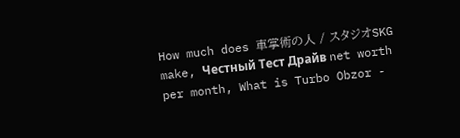How much does 車掌術の人 / スタジオSKG make, Честный Тест Драйв net worth per month, What is Turbo Obzor -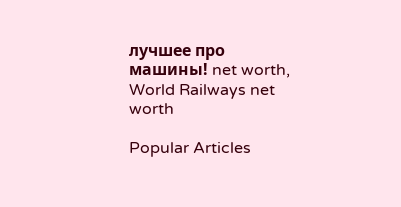лучшее про машины! net worth, World Railways net worth

Popular Articles